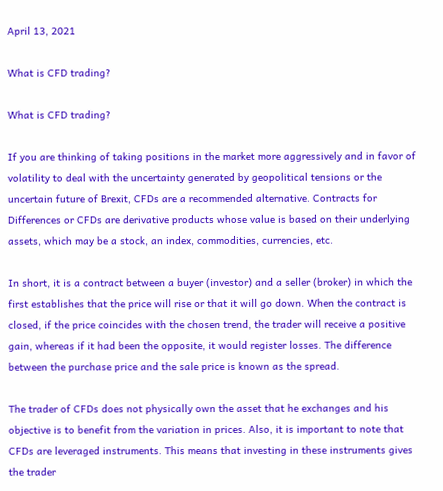April 13, 2021

What is CFD trading?

What is CFD trading?

If you are thinking of taking positions in the market more aggressively and in favor of volatility to deal with the uncertainty generated by geopolitical tensions or the uncertain future of Brexit, CFDs are a recommended alternative. Contracts for Differences or CFDs are derivative products whose value is based on their underlying assets, which may be a stock, an index, commodities, currencies, etc.

In short, it is a contract between a buyer (investor) and a seller (broker) in which the first establishes that the price will rise or that it will go down. When the contract is closed, if the price coincides with the chosen trend, the trader will receive a positive gain, whereas if it had been the opposite, it would register losses. The difference between the purchase price and the sale price is known as the spread.

The trader of CFDs does not physically own the asset that he exchanges and his objective is to benefit from the variation in prices. Also, it is important to note that CFDs are leveraged instruments. This means that investing in these instruments gives the trader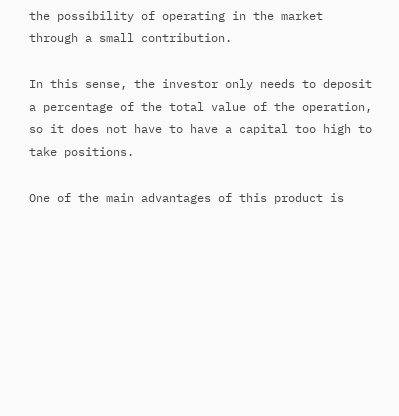the possibility of operating in the market through a small contribution.

In this sense, the investor only needs to deposit a percentage of the total value of the operation, so it does not have to have a capital too high to take positions.

One of the main advantages of this product is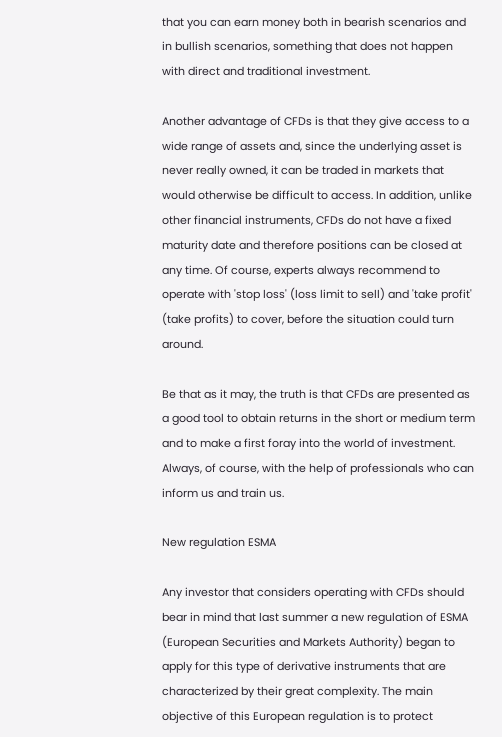that you can earn money both in bearish scenarios and in bullish scenarios, something that does not happen with direct and traditional investment.

Another advantage of CFDs is that they give access to a wide range of assets and, since the underlying asset is never really owned, it can be traded in markets that would otherwise be difficult to access. In addition, unlike other financial instruments, CFDs do not have a fixed maturity date and therefore positions can be closed at any time. Of course, experts always recommend to operate with 'stop loss' (loss limit to sell) and 'take profit' (take profits) to cover, before the situation could turn around.

Be that as it may, the truth is that CFDs are presented as a good tool to obtain returns in the short or medium term and to make a first foray into the world of investment. Always, of course, with the help of professionals who can inform us and train us.

New regulation ESMA

Any investor that considers operating with CFDs should bear in mind that last summer a new regulation of ESMA (European Securities and Markets Authority) began to apply for this type of derivative instruments that are characterized by their great complexity. The main objective of this European regulation is to protect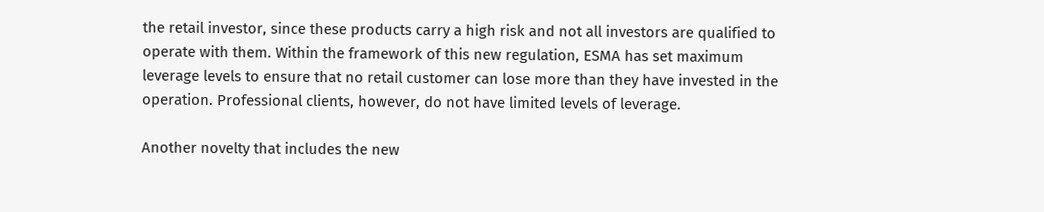the retail investor, since these products carry a high risk and not all investors are qualified to operate with them. Within the framework of this new regulation, ESMA has set maximum leverage levels to ensure that no retail customer can lose more than they have invested in the operation. Professional clients, however, do not have limited levels of leverage.

Another novelty that includes the new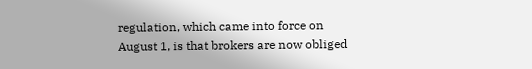regulation, which came into force on August 1, is that brokers are now obliged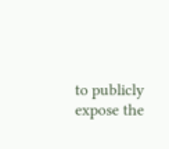to publicly expose the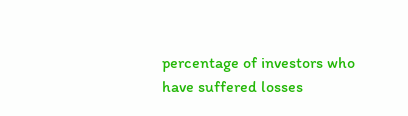percentage of investors who have suffered losses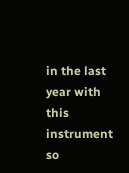in the last year with this instrument so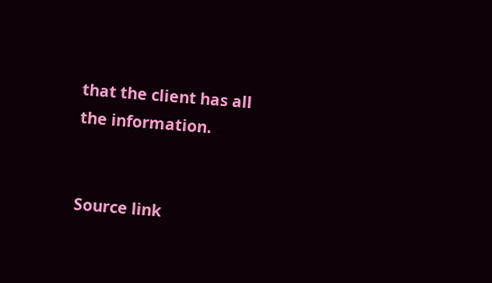that the client has all the information.


Source link